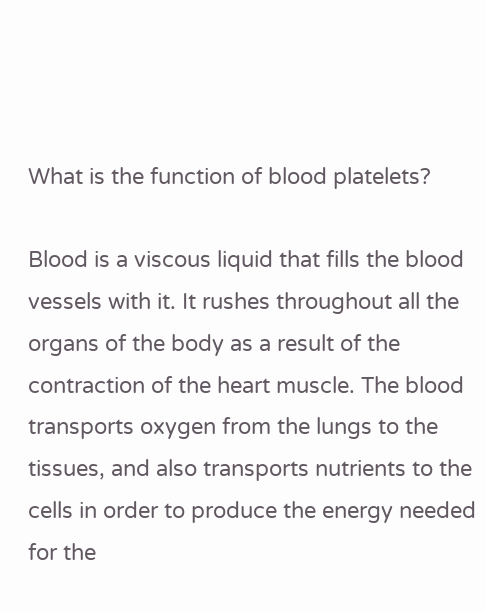What is the function of blood platelets?

Blood is a viscous liquid that fills the blood vessels with it. It rushes throughout all the organs of the body as a result of the contraction of the heart muscle. The blood transports oxygen from the lungs to the tissues, and also transports nutrients to the cells in order to produce the energy needed for the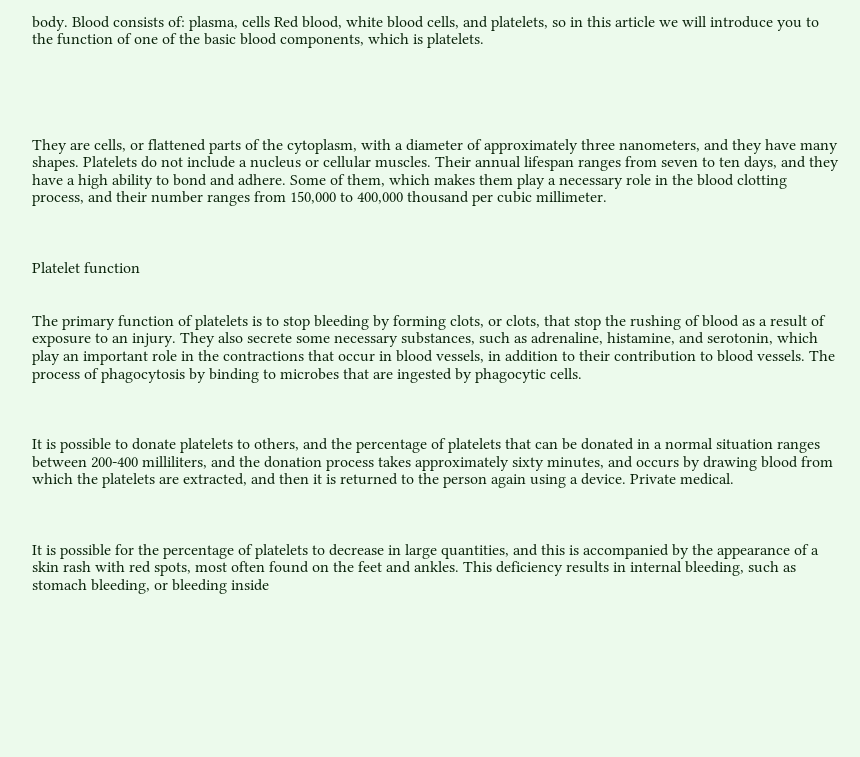body. Blood consists of: plasma, cells Red blood, white blood cells, and platelets, so in this article we will introduce you to the function of one of the basic blood components, which is platelets.





They are cells, or flattened parts of the cytoplasm, with a diameter of approximately three nanometers, and they have many shapes. Platelets do not include a nucleus or cellular muscles. Their annual lifespan ranges from seven to ten days, and they have a high ability to bond and adhere. Some of them, which makes them play a necessary role in the blood clotting process, and their number ranges from 150,000 to 400,000 thousand per cubic millimeter.



Platelet function


The primary function of platelets is to stop bleeding by forming clots, or clots, that stop the rushing of blood as a result of exposure to an injury. They also secrete some necessary substances, such as adrenaline, histamine, and serotonin, which play an important role in the contractions that occur in blood vessels, in addition to their contribution to blood vessels. The process of phagocytosis by binding to microbes that are ingested by phagocytic cells.



It is possible to donate platelets to others, and the percentage of platelets that can be donated in a normal situation ranges between 200-400 milliliters, and the donation process takes approximately sixty minutes, and occurs by drawing blood from which the platelets are extracted, and then it is returned to the person again using a device. Private medical.



It is possible for the percentage of platelets to decrease in large quantities, and this is accompanied by the appearance of a skin rash with red spots, most often found on the feet and ankles. This deficiency results in internal bleeding, such as stomach bleeding, or bleeding inside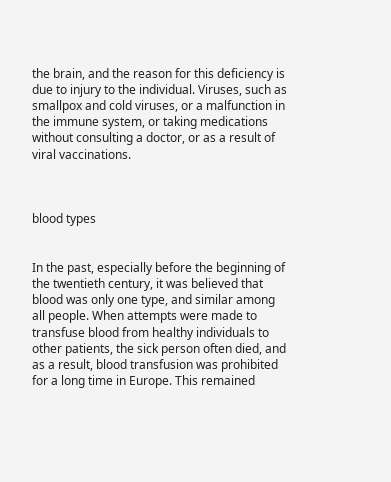the brain, and the reason for this deficiency is due to injury to the individual. Viruses, such as smallpox and cold viruses, or a malfunction in the immune system, or taking medications without consulting a doctor, or as a result of viral vaccinations.



blood types


In the past, especially before the beginning of the twentieth century, it was believed that blood was only one type, and similar among all people. When attempts were made to transfuse blood from healthy individuals to other patients, the sick person often died, and as a result, blood transfusion was prohibited for a long time in Europe. This remained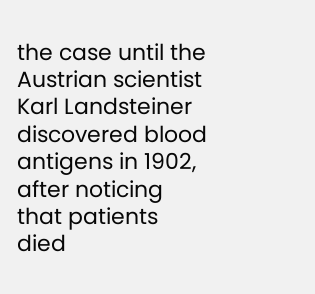the case until the Austrian scientist Karl Landsteiner discovered blood antigens in 1902, after noticing that patients died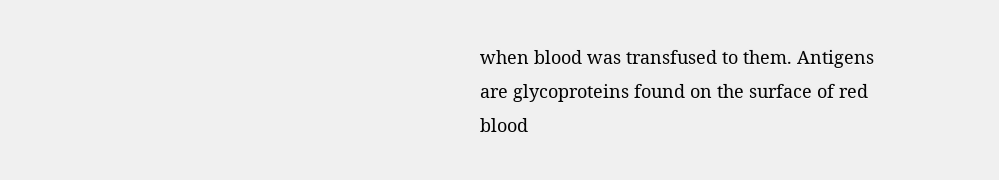when blood was transfused to them. Antigens are glycoproteins found on the surface of red blood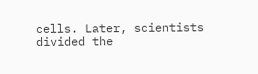cells. Later, scientists divided the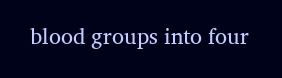blood groups into four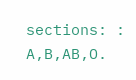sections: : A,B,AB,O.